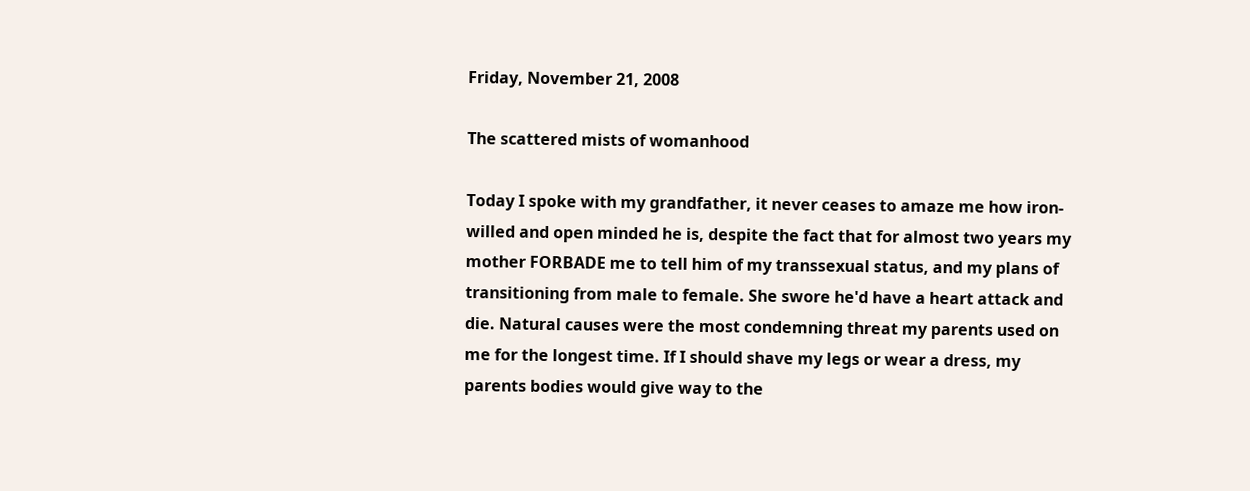Friday, November 21, 2008

The scattered mists of womanhood

Today I spoke with my grandfather, it never ceases to amaze me how iron-willed and open minded he is, despite the fact that for almost two years my mother FORBADE me to tell him of my transsexual status, and my plans of transitioning from male to female. She swore he'd have a heart attack and die. Natural causes were the most condemning threat my parents used on me for the longest time. If I should shave my legs or wear a dress, my parents bodies would give way to the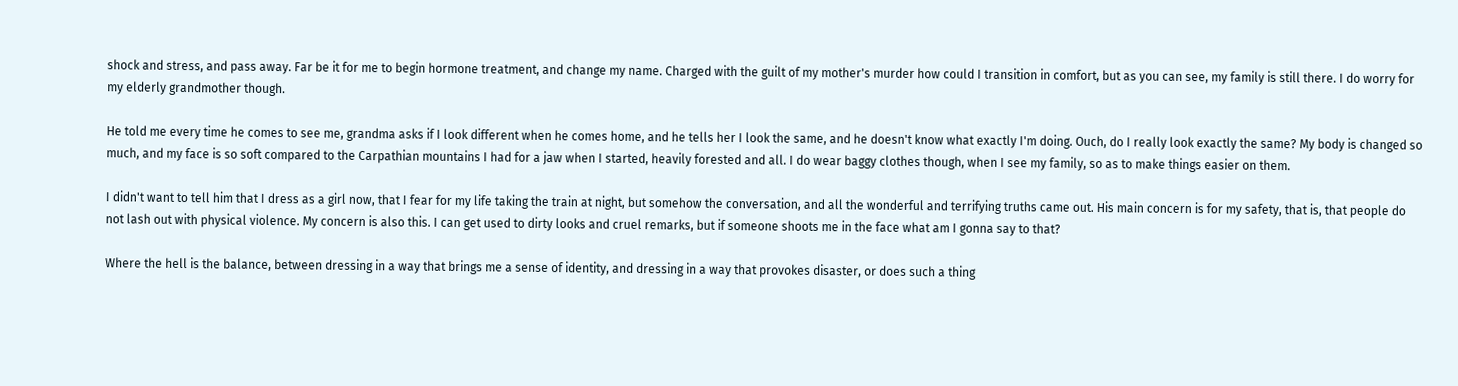shock and stress, and pass away. Far be it for me to begin hormone treatment, and change my name. Charged with the guilt of my mother's murder how could I transition in comfort, but as you can see, my family is still there. I do worry for my elderly grandmother though.

He told me every time he comes to see me, grandma asks if I look different when he comes home, and he tells her I look the same, and he doesn't know what exactly I'm doing. Ouch, do I really look exactly the same? My body is changed so much, and my face is so soft compared to the Carpathian mountains I had for a jaw when I started, heavily forested and all. I do wear baggy clothes though, when I see my family, so as to make things easier on them.

I didn't want to tell him that I dress as a girl now, that I fear for my life taking the train at night, but somehow the conversation, and all the wonderful and terrifying truths came out. His main concern is for my safety, that is, that people do not lash out with physical violence. My concern is also this. I can get used to dirty looks and cruel remarks, but if someone shoots me in the face what am I gonna say to that?

Where the hell is the balance, between dressing in a way that brings me a sense of identity, and dressing in a way that provokes disaster, or does such a thing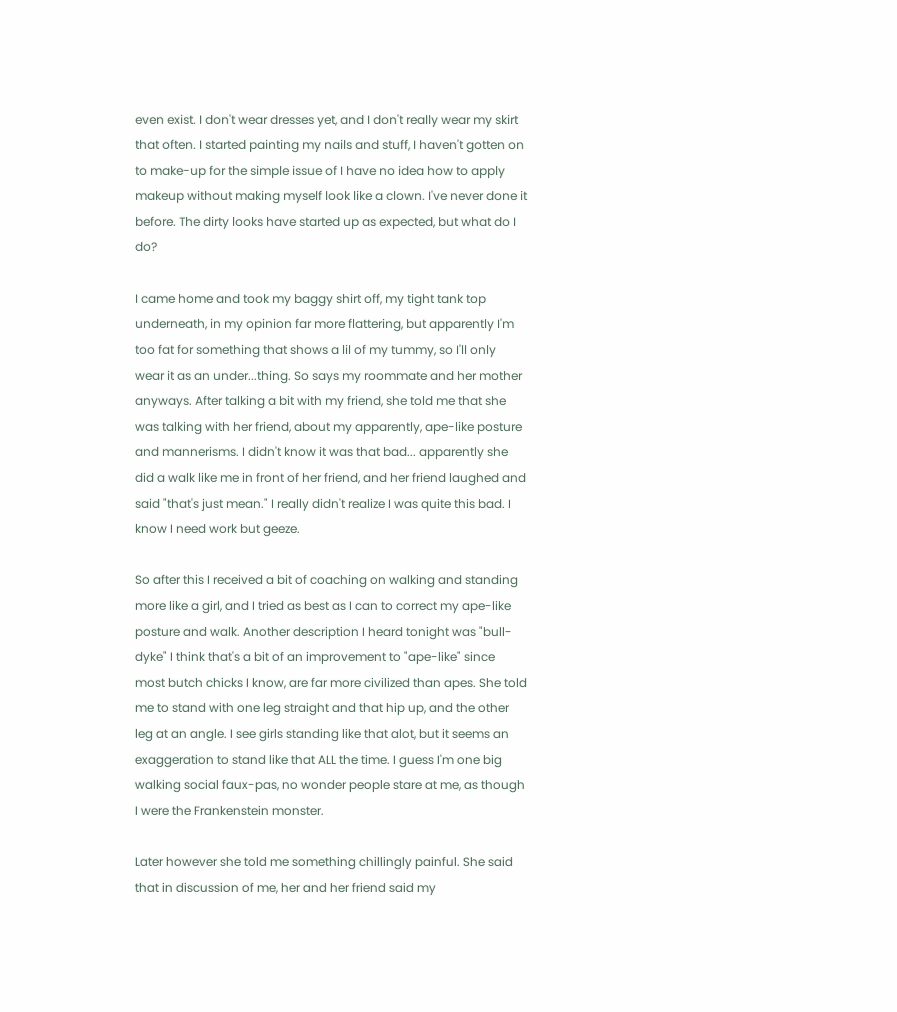even exist. I don't wear dresses yet, and I don't really wear my skirt that often. I started painting my nails and stuff, I haven't gotten on to make-up for the simple issue of I have no idea how to apply makeup without making myself look like a clown. I've never done it before. The dirty looks have started up as expected, but what do I do?

I came home and took my baggy shirt off, my tight tank top underneath, in my opinion far more flattering, but apparently I'm too fat for something that shows a lil of my tummy, so I'll only wear it as an under...thing. So says my roommate and her mother anyways. After talking a bit with my friend, she told me that she was talking with her friend, about my apparently, ape-like posture and mannerisms. I didn't know it was that bad... apparently she did a walk like me in front of her friend, and her friend laughed and said "that's just mean." I really didn't realize I was quite this bad. I know I need work but geeze.

So after this I received a bit of coaching on walking and standing more like a girl, and I tried as best as I can to correct my ape-like posture and walk. Another description I heard tonight was "bull-dyke" I think that's a bit of an improvement to "ape-like" since most butch chicks I know, are far more civilized than apes. She told me to stand with one leg straight and that hip up, and the other leg at an angle. I see girls standing like that alot, but it seems an exaggeration to stand like that ALL the time. I guess I'm one big walking social faux-pas, no wonder people stare at me, as though I were the Frankenstein monster.

Later however she told me something chillingly painful. She said that in discussion of me, her and her friend said my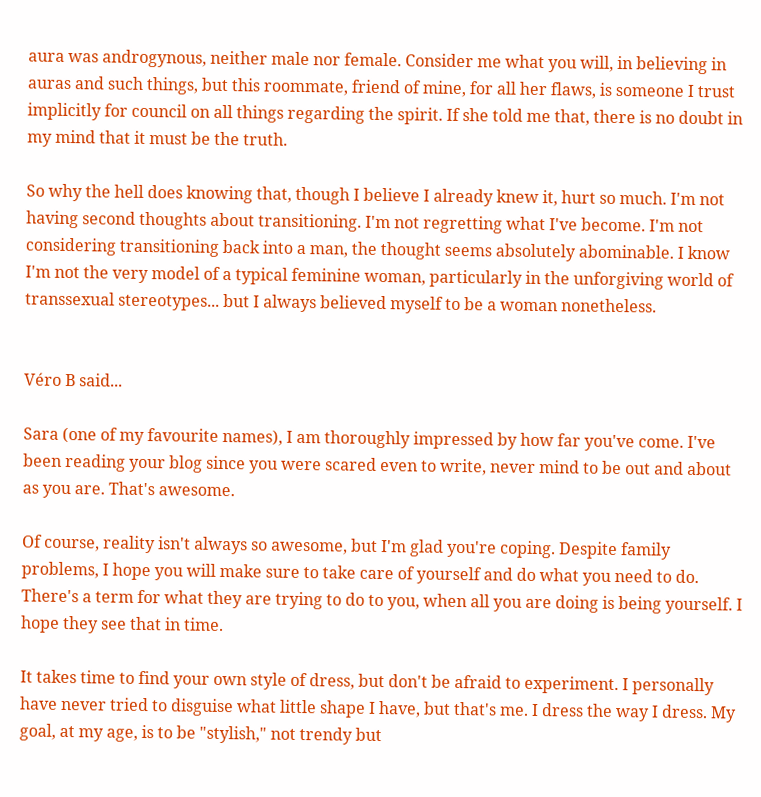aura was androgynous, neither male nor female. Consider me what you will, in believing in auras and such things, but this roommate, friend of mine, for all her flaws, is someone I trust implicitly for council on all things regarding the spirit. If she told me that, there is no doubt in my mind that it must be the truth.

So why the hell does knowing that, though I believe I already knew it, hurt so much. I'm not having second thoughts about transitioning. I'm not regretting what I've become. I'm not considering transitioning back into a man, the thought seems absolutely abominable. I know I'm not the very model of a typical feminine woman, particularly in the unforgiving world of transsexual stereotypes... but I always believed myself to be a woman nonetheless.


Véro B said...

Sara (one of my favourite names), I am thoroughly impressed by how far you've come. I've been reading your blog since you were scared even to write, never mind to be out and about as you are. That's awesome.

Of course, reality isn't always so awesome, but I'm glad you're coping. Despite family problems, I hope you will make sure to take care of yourself and do what you need to do. There's a term for what they are trying to do to you, when all you are doing is being yourself. I hope they see that in time.

It takes time to find your own style of dress, but don't be afraid to experiment. I personally have never tried to disguise what little shape I have, but that's me. I dress the way I dress. My goal, at my age, is to be "stylish," not trendy but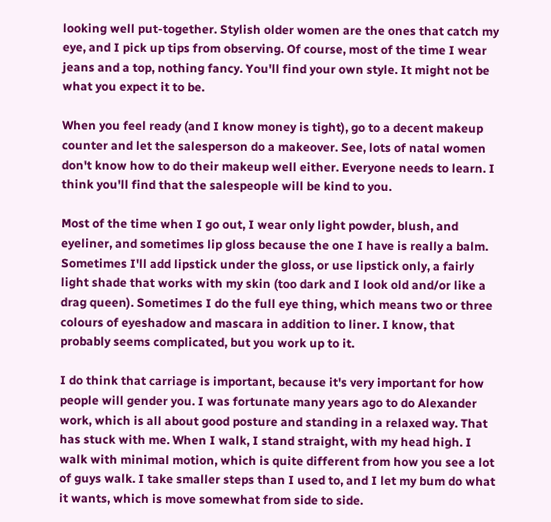looking well put-together. Stylish older women are the ones that catch my eye, and I pick up tips from observing. Of course, most of the time I wear jeans and a top, nothing fancy. You'll find your own style. It might not be what you expect it to be.

When you feel ready (and I know money is tight), go to a decent makeup counter and let the salesperson do a makeover. See, lots of natal women don't know how to do their makeup well either. Everyone needs to learn. I think you'll find that the salespeople will be kind to you.

Most of the time when I go out, I wear only light powder, blush, and eyeliner, and sometimes lip gloss because the one I have is really a balm. Sometimes I'll add lipstick under the gloss, or use lipstick only, a fairly light shade that works with my skin (too dark and I look old and/or like a drag queen). Sometimes I do the full eye thing, which means two or three colours of eyeshadow and mascara in addition to liner. I know, that probably seems complicated, but you work up to it.

I do think that carriage is important, because it's very important for how people will gender you. I was fortunate many years ago to do Alexander work, which is all about good posture and standing in a relaxed way. That has stuck with me. When I walk, I stand straight, with my head high. I walk with minimal motion, which is quite different from how you see a lot of guys walk. I take smaller steps than I used to, and I let my bum do what it wants, which is move somewhat from side to side.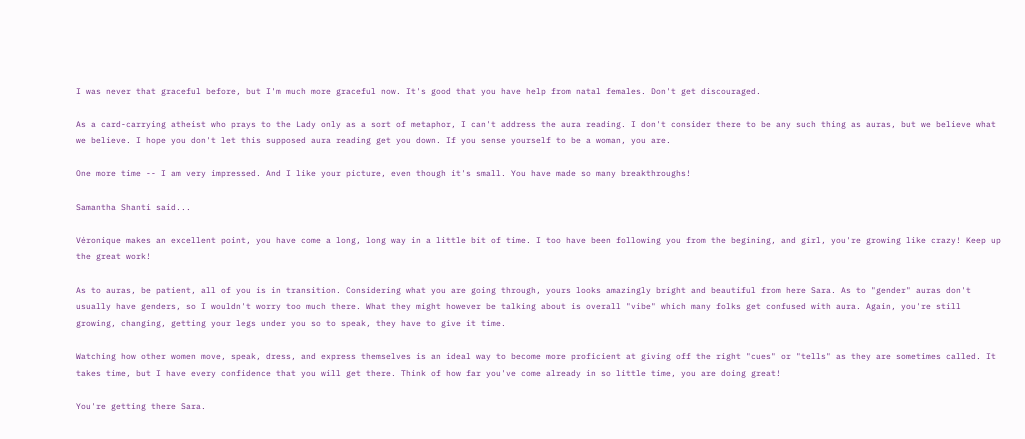I was never that graceful before, but I'm much more graceful now. It's good that you have help from natal females. Don't get discouraged.

As a card-carrying atheist who prays to the Lady only as a sort of metaphor, I can't address the aura reading. I don't consider there to be any such thing as auras, but we believe what we believe. I hope you don't let this supposed aura reading get you down. If you sense yourself to be a woman, you are.

One more time -- I am very impressed. And I like your picture, even though it's small. You have made so many breakthroughs!

Samantha Shanti said...

Véronique makes an excellent point, you have come a long, long way in a little bit of time. I too have been following you from the begining, and girl, you're growing like crazy! Keep up the great work!

As to auras, be patient, all of you is in transition. Considering what you are going through, yours looks amazingly bright and beautiful from here Sara. As to "gender" auras don't usually have genders, so I wouldn't worry too much there. What they might however be talking about is overall "vibe" which many folks get confused with aura. Again, you're still growing, changing, getting your legs under you so to speak, they have to give it time.

Watching how other women move, speak, dress, and express themselves is an ideal way to become more proficient at giving off the right "cues" or "tells" as they are sometimes called. It takes time, but I have every confidence that you will get there. Think of how far you've come already in so little time, you are doing great!

You're getting there Sara.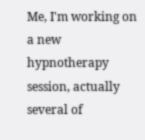Me, I'm working on a new hypnotherapy session, actually several of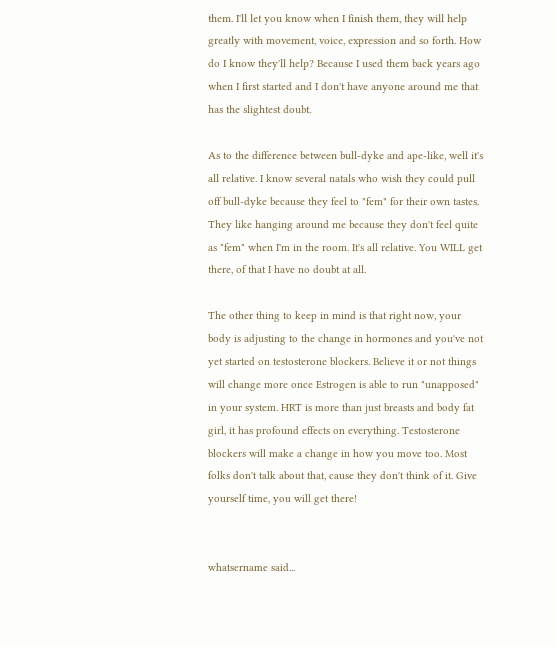them. I'll let you know when I finish them, they will help greatly with movement, voice, expression and so forth. How do I know they'll help? Because I used them back years ago when I first started and I don't have anyone around me that has the slightest doubt.

As to the difference between bull-dyke and ape-like, well it's all relative. I know several natals who wish they could pull off bull-dyke because they feel to "fem" for their own tastes. They like hanging around me because they don't feel quite as "fem" when I'm in the room. It's all relative. You WILL get there, of that I have no doubt at all.

The other thing to keep in mind is that right now, your body is adjusting to the change in hormones and you've not yet started on testosterone blockers. Believe it or not things will change more once Estrogen is able to run "unapposed" in your system. HRT is more than just breasts and body fat girl, it has profound effects on everything. Testosterone blockers will make a change in how you move too. Most folks don't talk about that, cause they don't think of it. Give yourself time, you will get there!


whatsername said...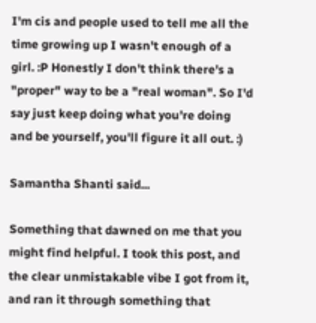I'm cis and people used to tell me all the time growing up I wasn't enough of a girl. :P Honestly I don't think there's a "proper" way to be a "real woman". So I'd say just keep doing what you're doing and be yourself, you'll figure it all out. :)

Samantha Shanti said...

Something that dawned on me that you might find helpful. I took this post, and the clear unmistakable vibe I got from it, and ran it through something that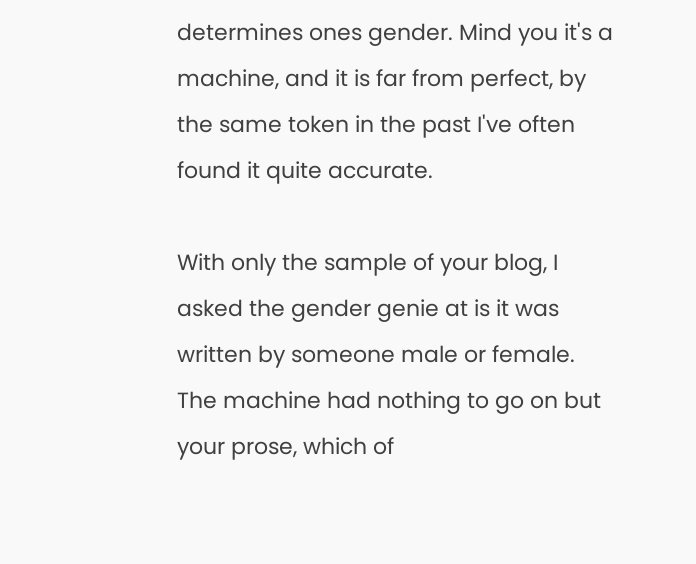determines ones gender. Mind you it's a machine, and it is far from perfect, by the same token in the past I've often found it quite accurate.

With only the sample of your blog, I asked the gender genie at is it was written by someone male or female. The machine had nothing to go on but your prose, which of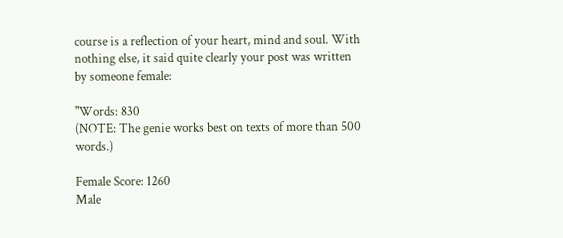course is a reflection of your heart, mind and soul. With nothing else, it said quite clearly your post was written by someone female:

"Words: 830
(NOTE: The genie works best on texts of more than 500 words.)

Female Score: 1260
Male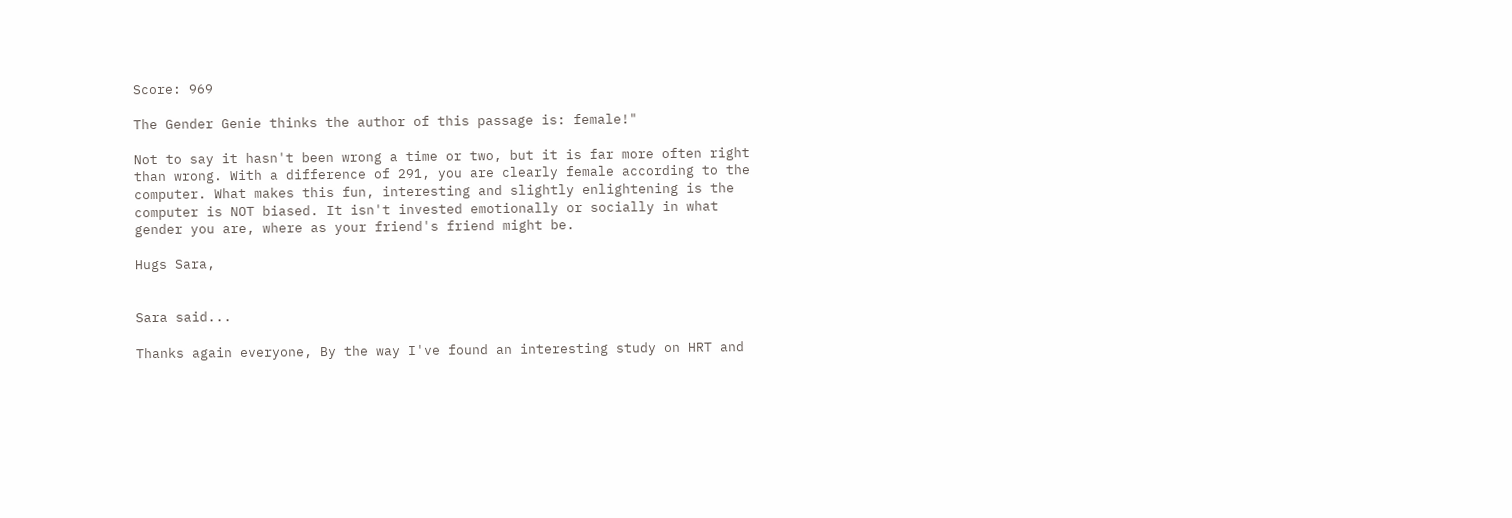Score: 969

The Gender Genie thinks the author of this passage is: female!"

Not to say it hasn't been wrong a time or two, but it is far more often right than wrong. With a difference of 291, you are clearly female according to the computer. What makes this fun, interesting and slightly enlightening is the computer is NOT biased. It isn't invested emotionally or socially in what gender you are, where as your friend's friend might be.

Hugs Sara,


Sara said...

Thanks again everyone, By the way I've found an interesting study on HRT and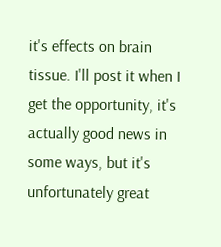it's effects on brain tissue. I'll post it when I get the opportunity, it's actually good news in some ways, but it's unfortunately great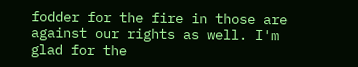fodder for the fire in those are against our rights as well. I'm glad for the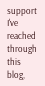support I've reached through this blog,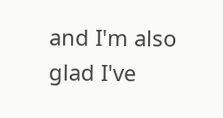and I'm also glad I've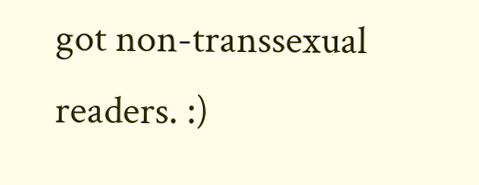got non-transsexual readers. :)